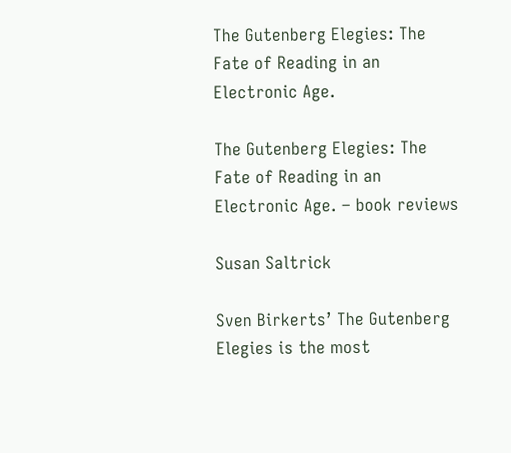The Gutenberg Elegies: The Fate of Reading in an Electronic Age.

The Gutenberg Elegies: The Fate of Reading in an Electronic Age. – book reviews

Susan Saltrick

Sven Birkerts’ The Gutenberg Elegies is the most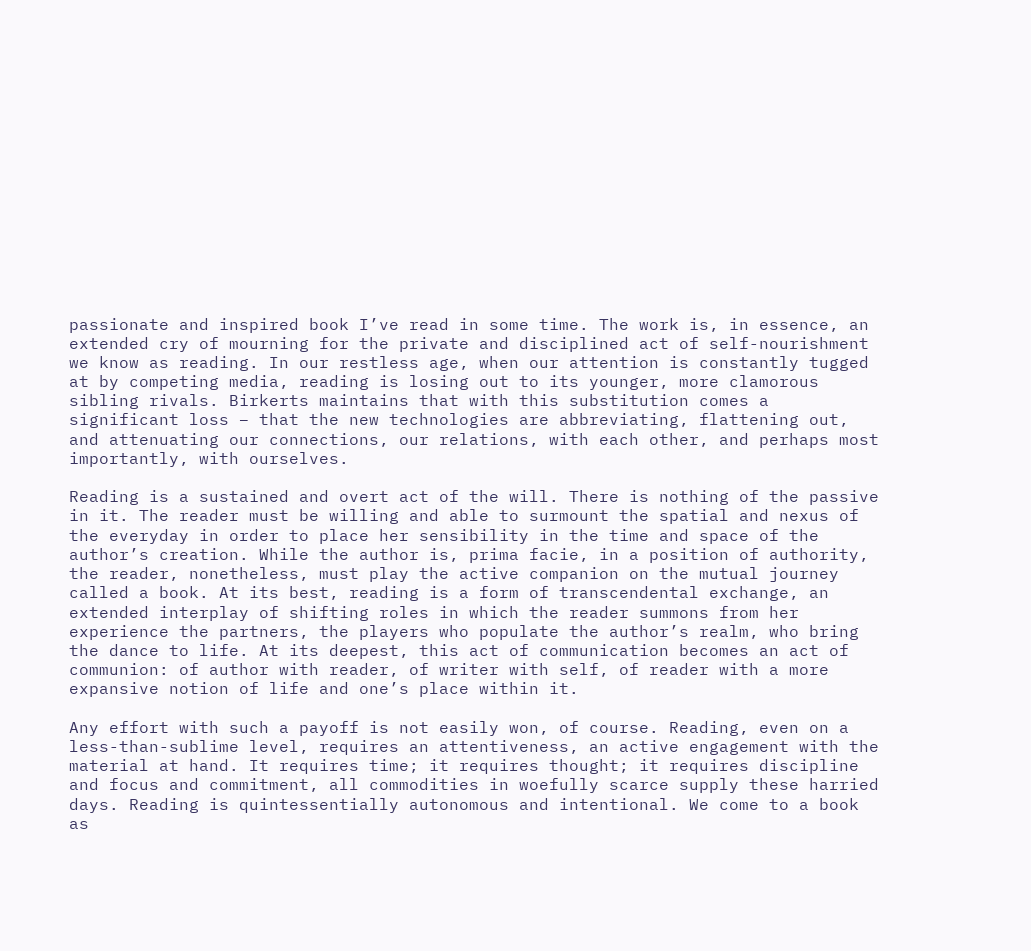passionate and inspired book I’ve read in some time. The work is, in essence, an extended cry of mourning for the private and disciplined act of self-nourishment we know as reading. In our restless age, when our attention is constantly tugged at by competing media, reading is losing out to its younger, more clamorous sibling rivals. Birkerts maintains that with this substitution comes a significant loss – that the new technologies are abbreviating, flattening out, and attenuating our connections, our relations, with each other, and perhaps most importantly, with ourselves.

Reading is a sustained and overt act of the will. There is nothing of the passive in it. The reader must be willing and able to surmount the spatial and nexus of the everyday in order to place her sensibility in the time and space of the author’s creation. While the author is, prima facie, in a position of authority, the reader, nonetheless, must play the active companion on the mutual journey called a book. At its best, reading is a form of transcendental exchange, an extended interplay of shifting roles in which the reader summons from her experience the partners, the players who populate the author’s realm, who bring the dance to life. At its deepest, this act of communication becomes an act of communion: of author with reader, of writer with self, of reader with a more expansive notion of life and one’s place within it.

Any effort with such a payoff is not easily won, of course. Reading, even on a less-than-sublime level, requires an attentiveness, an active engagement with the material at hand. It requires time; it requires thought; it requires discipline and focus and commitment, all commodities in woefully scarce supply these harried days. Reading is quintessentially autonomous and intentional. We come to a book as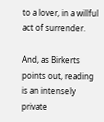to a lover, in a willful act of surrender.

And, as Birkerts points out, reading is an intensely private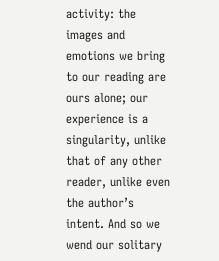activity: the images and emotions we bring to our reading are ours alone; our experience is a singularity, unlike that of any other reader, unlike even the author’s intent. And so we wend our solitary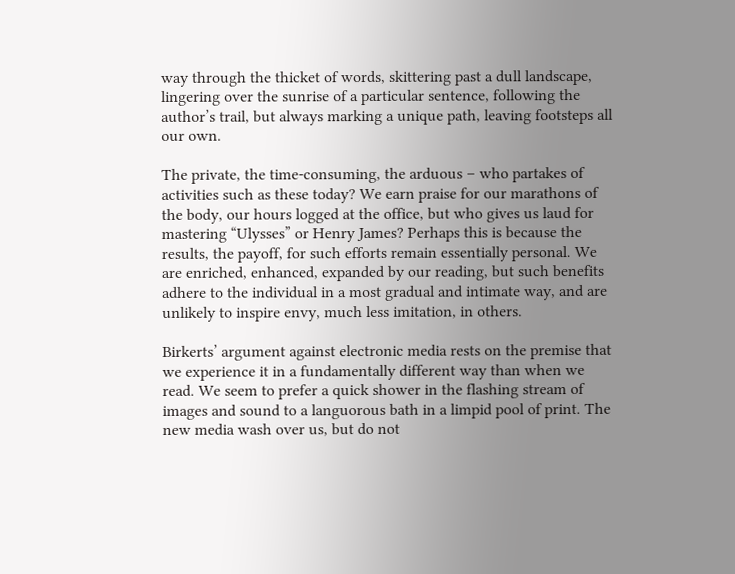way through the thicket of words, skittering past a dull landscape, lingering over the sunrise of a particular sentence, following the author’s trail, but always marking a unique path, leaving footsteps all our own.

The private, the time-consuming, the arduous – who partakes of activities such as these today? We earn praise for our marathons of the body, our hours logged at the office, but who gives us laud for mastering “Ulysses” or Henry James? Perhaps this is because the results, the payoff, for such efforts remain essentially personal. We are enriched, enhanced, expanded by our reading, but such benefits adhere to the individual in a most gradual and intimate way, and are unlikely to inspire envy, much less imitation, in others.

Birkerts’ argument against electronic media rests on the premise that we experience it in a fundamentally different way than when we read. We seem to prefer a quick shower in the flashing stream of images and sound to a languorous bath in a limpid pool of print. The new media wash over us, but do not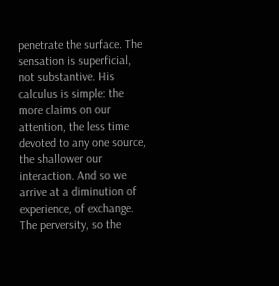penetrate the surface. The sensation is superficial, not substantive. His calculus is simple: the more claims on our attention, the less time devoted to any one source, the shallower our interaction. And so we arrive at a diminution of experience, of exchange. The perversity, so the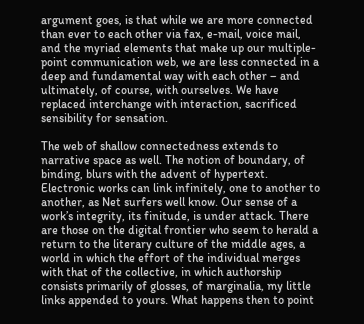argument goes, is that while we are more connected than ever to each other via fax, e-mail, voice mail, and the myriad elements that make up our multiple-point communication web, we are less connected in a deep and fundamental way with each other – and ultimately, of course, with ourselves. We have replaced interchange with interaction, sacrificed sensibility for sensation.

The web of shallow connectedness extends to narrative space as well. The notion of boundary, of binding, blurs with the advent of hypertext. Electronic works can link infinitely, one to another to another, as Net surfers well know. Our sense of a work’s integrity, its finitude, is under attack. There are those on the digital frontier who seem to herald a return to the literary culture of the middle ages, a world in which the effort of the individual merges with that of the collective, in which authorship consists primarily of glosses, of marginalia, my little links appended to yours. What happens then to point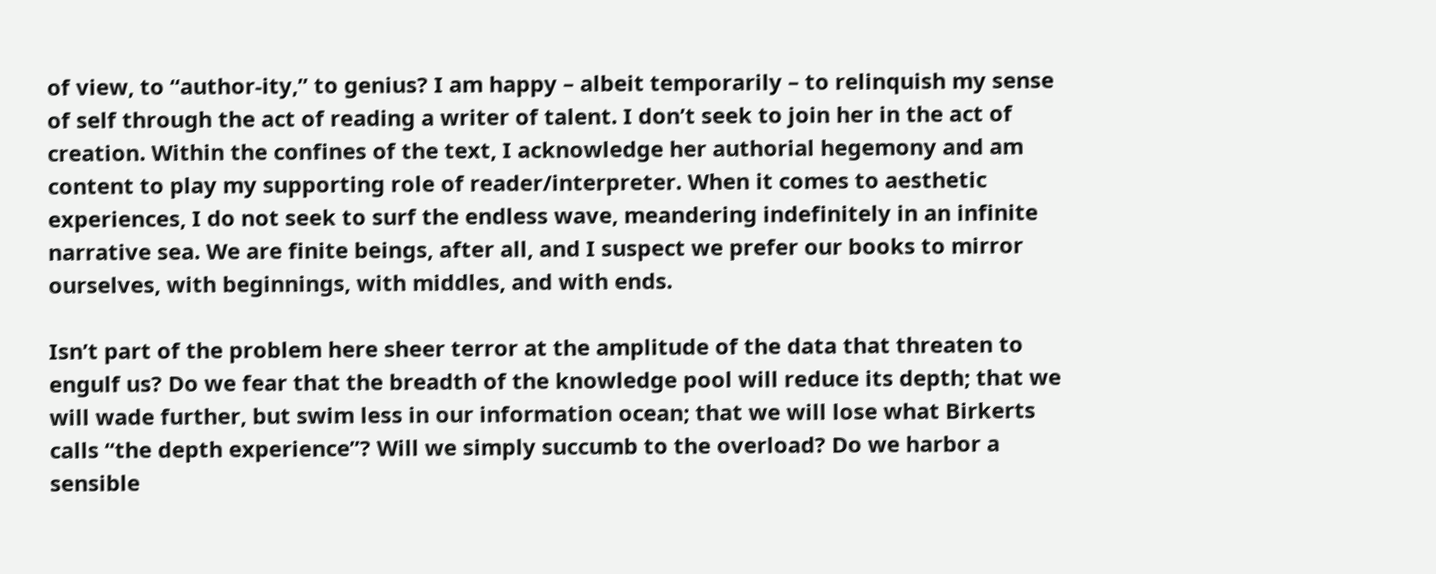of view, to “author-ity,” to genius? I am happy – albeit temporarily – to relinquish my sense of self through the act of reading a writer of talent. I don’t seek to join her in the act of creation. Within the confines of the text, I acknowledge her authorial hegemony and am content to play my supporting role of reader/interpreter. When it comes to aesthetic experiences, I do not seek to surf the endless wave, meandering indefinitely in an infinite narrative sea. We are finite beings, after all, and I suspect we prefer our books to mirror ourselves, with beginnings, with middles, and with ends.

Isn’t part of the problem here sheer terror at the amplitude of the data that threaten to engulf us? Do we fear that the breadth of the knowledge pool will reduce its depth; that we will wade further, but swim less in our information ocean; that we will lose what Birkerts calls “the depth experience”? Will we simply succumb to the overload? Do we harbor a sensible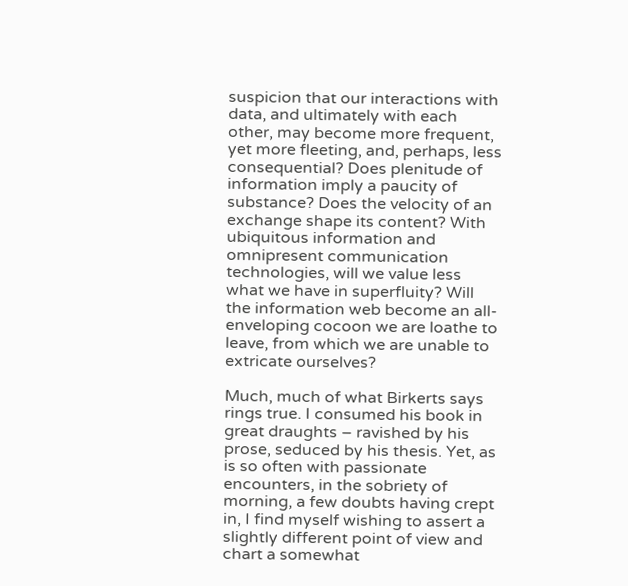suspicion that our interactions with data, and ultimately with each other, may become more frequent, yet more fleeting, and, perhaps, less consequential? Does plenitude of information imply a paucity of substance? Does the velocity of an exchange shape its content? With ubiquitous information and omnipresent communication technologies, will we value less what we have in superfluity? Will the information web become an all-enveloping cocoon we are loathe to leave, from which we are unable to extricate ourselves?

Much, much of what Birkerts says rings true. I consumed his book in great draughts – ravished by his prose, seduced by his thesis. Yet, as is so often with passionate encounters, in the sobriety of morning, a few doubts having crept in, I find myself wishing to assert a slightly different point of view and chart a somewhat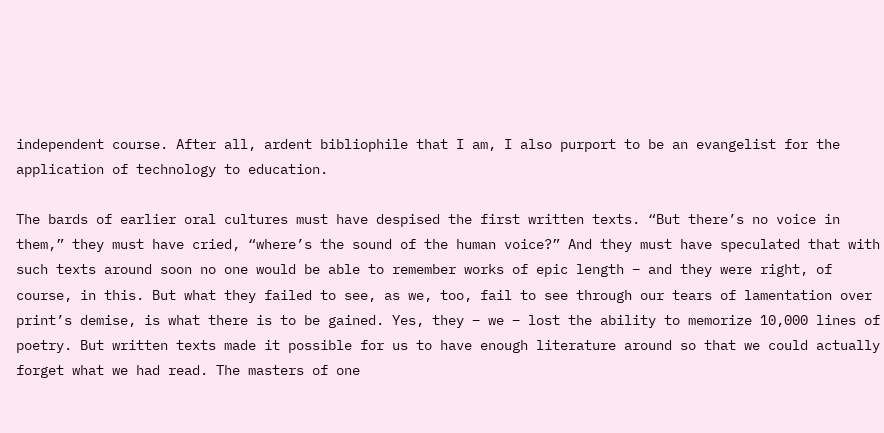independent course. After all, ardent bibliophile that I am, I also purport to be an evangelist for the application of technology to education.

The bards of earlier oral cultures must have despised the first written texts. “But there’s no voice in them,” they must have cried, “where’s the sound of the human voice?” And they must have speculated that with such texts around soon no one would be able to remember works of epic length – and they were right, of course, in this. But what they failed to see, as we, too, fail to see through our tears of lamentation over print’s demise, is what there is to be gained. Yes, they – we – lost the ability to memorize 10,000 lines of poetry. But written texts made it possible for us to have enough literature around so that we could actually forget what we had read. The masters of one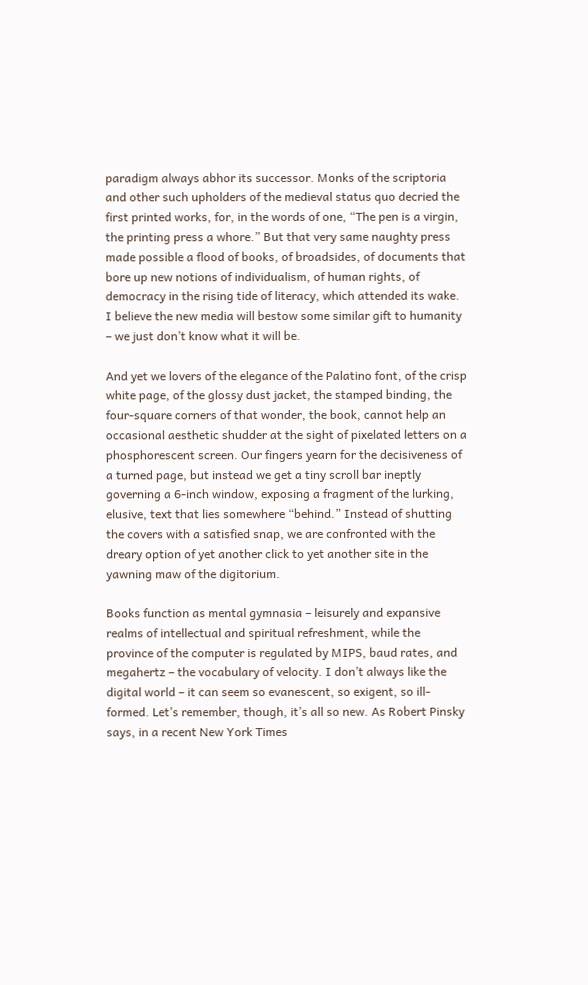paradigm always abhor its successor. Monks of the scriptoria and other such upholders of the medieval status quo decried the first printed works, for, in the words of one, “The pen is a virgin, the printing press a whore.” But that very same naughty press made possible a flood of books, of broadsides, of documents that bore up new notions of individualism, of human rights, of democracy in the rising tide of literacy, which attended its wake. I believe the new media will bestow some similar gift to humanity – we just don’t know what it will be.

And yet we lovers of the elegance of the Palatino font, of the crisp white page, of the glossy dust jacket, the stamped binding, the four-square corners of that wonder, the book, cannot help an occasional aesthetic shudder at the sight of pixelated letters on a phosphorescent screen. Our fingers yearn for the decisiveness of a turned page, but instead we get a tiny scroll bar ineptly governing a 6-inch window, exposing a fragment of the lurking, elusive, text that lies somewhere “behind.” Instead of shutting the covers with a satisfied snap, we are confronted with the dreary option of yet another click to yet another site in the yawning maw of the digitorium.

Books function as mental gymnasia – leisurely and expansive realms of intellectual and spiritual refreshment, while the province of the computer is regulated by MIPS, baud rates, and megahertz – the vocabulary of velocity. I don’t always like the digital world – it can seem so evanescent, so exigent, so ill-formed. Let’s remember, though, it’s all so new. As Robert Pinsky says, in a recent New York Times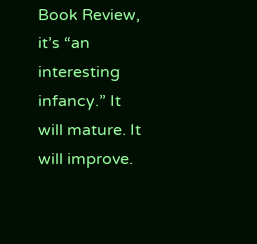Book Review, it’s “an interesting infancy.” It will mature. It will improve.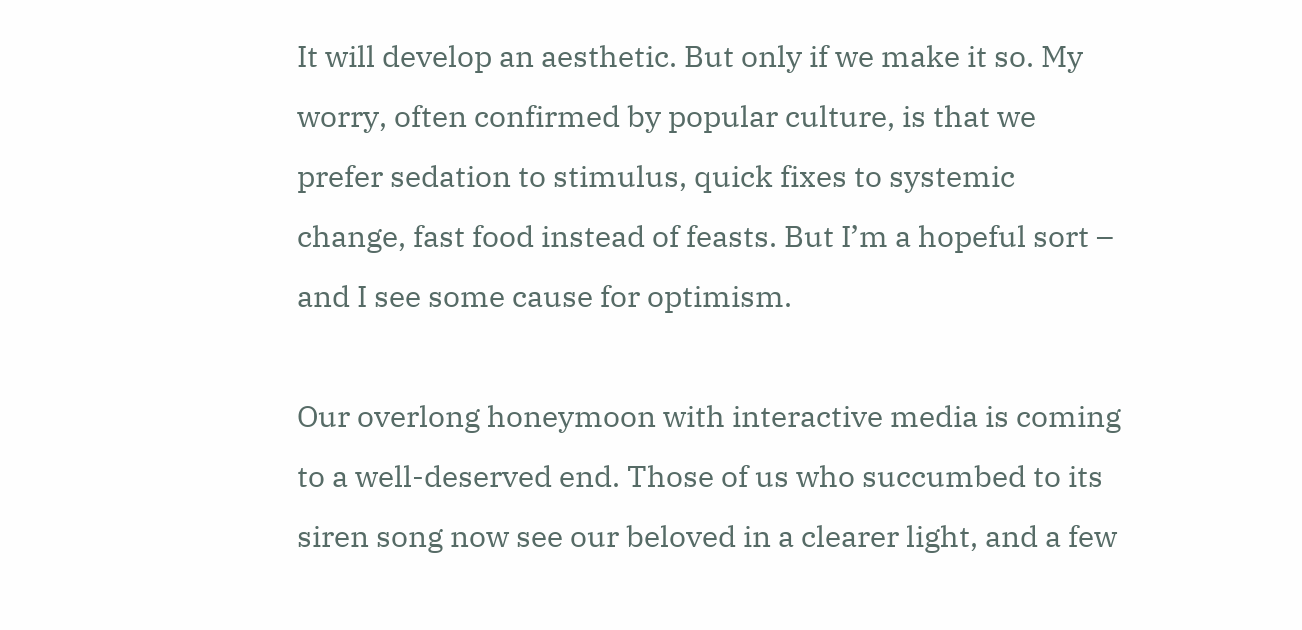It will develop an aesthetic. But only if we make it so. My worry, often confirmed by popular culture, is that we prefer sedation to stimulus, quick fixes to systemic change, fast food instead of feasts. But I’m a hopeful sort – and I see some cause for optimism.

Our overlong honeymoon with interactive media is coming to a well-deserved end. Those of us who succumbed to its siren song now see our beloved in a clearer light, and a few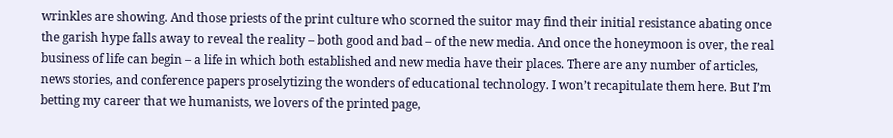wrinkles are showing. And those priests of the print culture who scorned the suitor may find their initial resistance abating once the garish hype falls away to reveal the reality – both good and bad – of the new media. And once the honeymoon is over, the real business of life can begin – a life in which both established and new media have their places. There are any number of articles, news stories, and conference papers proselytizing the wonders of educational technology. I won’t recapitulate them here. But I’m betting my career that we humanists, we lovers of the printed page,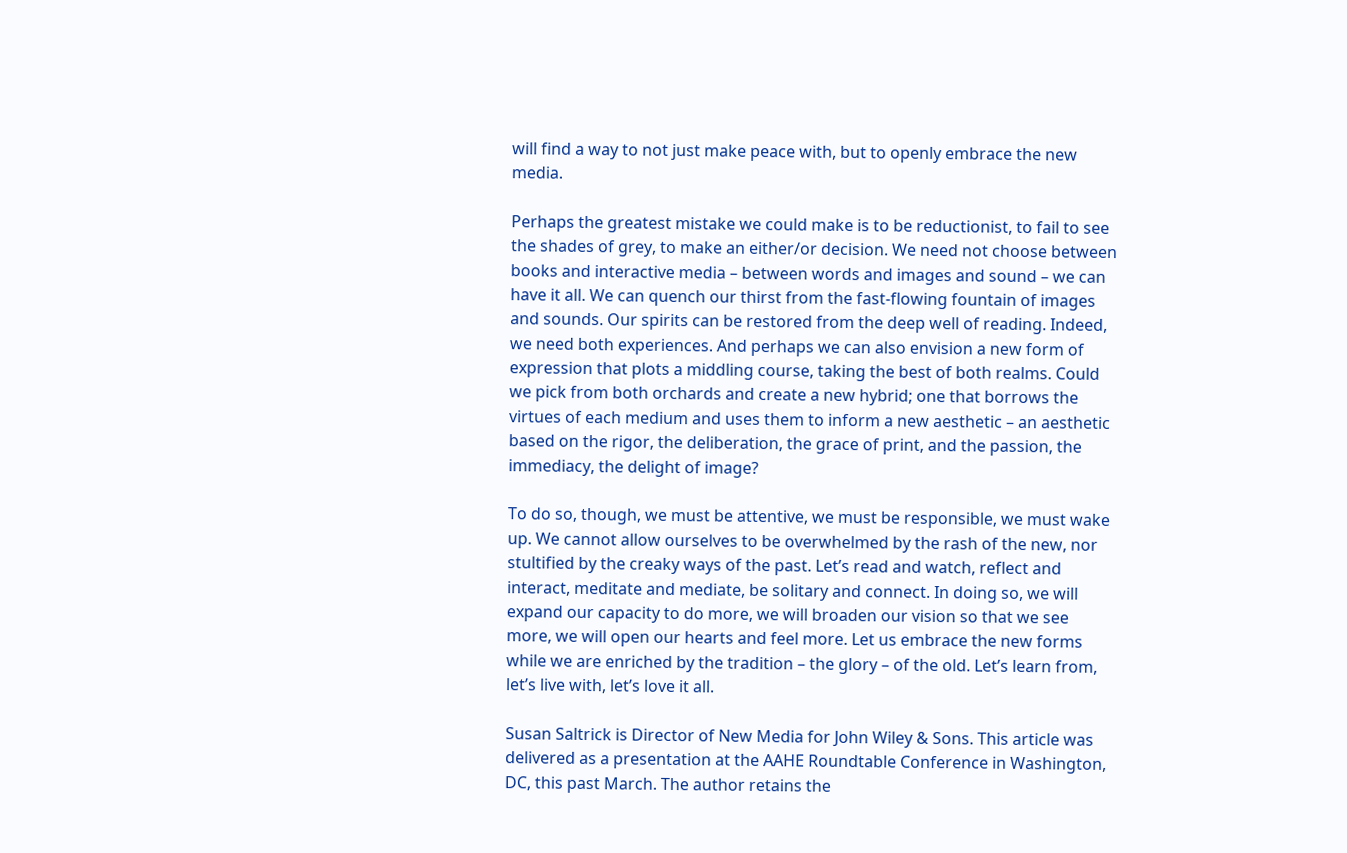will find a way to not just make peace with, but to openly embrace the new media.

Perhaps the greatest mistake we could make is to be reductionist, to fail to see the shades of grey, to make an either/or decision. We need not choose between books and interactive media – between words and images and sound – we can have it all. We can quench our thirst from the fast-flowing fountain of images and sounds. Our spirits can be restored from the deep well of reading. Indeed, we need both experiences. And perhaps we can also envision a new form of expression that plots a middling course, taking the best of both realms. Could we pick from both orchards and create a new hybrid; one that borrows the virtues of each medium and uses them to inform a new aesthetic – an aesthetic based on the rigor, the deliberation, the grace of print, and the passion, the immediacy, the delight of image?

To do so, though, we must be attentive, we must be responsible, we must wake up. We cannot allow ourselves to be overwhelmed by the rash of the new, nor stultified by the creaky ways of the past. Let’s read and watch, reflect and interact, meditate and mediate, be solitary and connect. In doing so, we will expand our capacity to do more, we will broaden our vision so that we see more, we will open our hearts and feel more. Let us embrace the new forms while we are enriched by the tradition – the glory – of the old. Let’s learn from, let’s live with, let’s love it all.

Susan Saltrick is Director of New Media for John Wiley & Sons. This article was delivered as a presentation at the AAHE Roundtable Conference in Washington, DC, this past March. The author retains the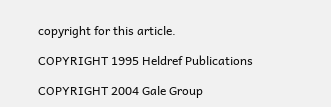copyright for this article.

COPYRIGHT 1995 Heldref Publications

COPYRIGHT 2004 Gale Group